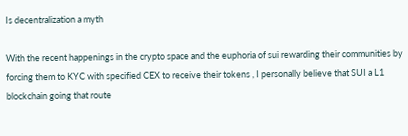Is decentralization a myth

With the recent happenings in the crypto space and the euphoria of sui rewarding their communities by forcing them to KYC with specified CEX to receive their tokens , I personally believe that SUI a L1 blockchain going that route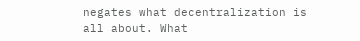negates what decentralization is all about. What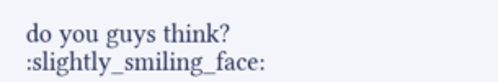do you guys think? :slightly_smiling_face: